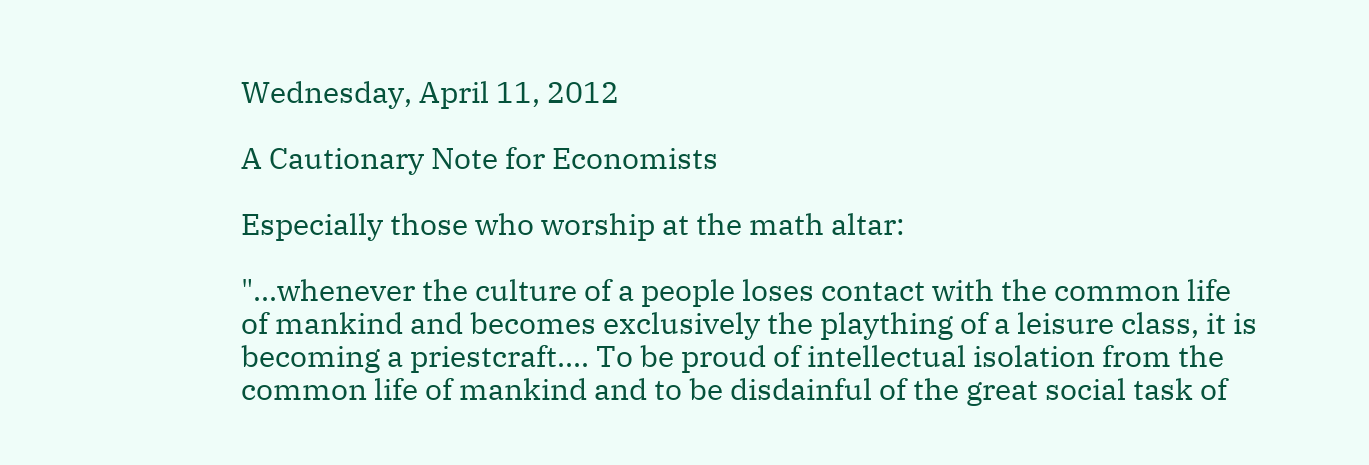Wednesday, April 11, 2012

A Cautionary Note for Economists

Especially those who worship at the math altar:

"...whenever the culture of a people loses contact with the common life of mankind and becomes exclusively the plaything of a leisure class, it is becoming a priestcraft.... To be proud of intellectual isolation from the common life of mankind and to be disdainful of the great social task of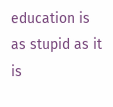education is as stupid as it is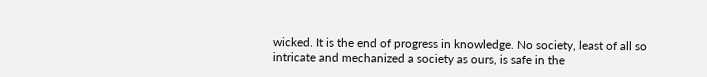wicked. It is the end of progress in knowledge. No society, least of all so intricate and mechanized a society as ours, is safe in the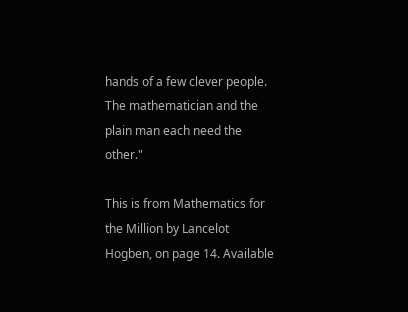hands of a few clever people. The mathematician and the plain man each need the other."

This is from Mathematics for the Million by Lancelot Hogben, on page 14. Available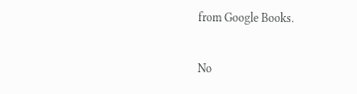from Google Books.

No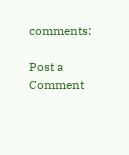comments:

Post a Comment